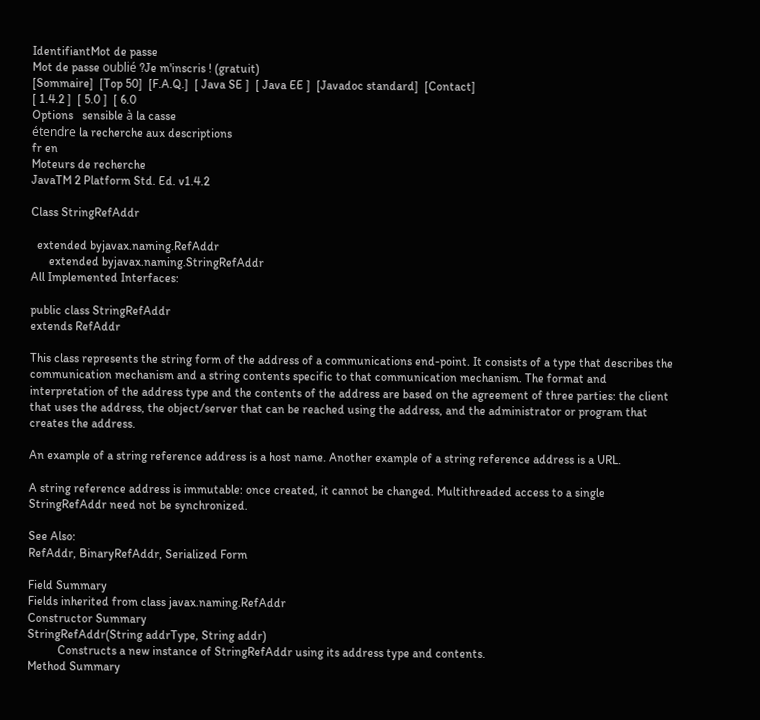IdentifiantMot de passe
Mot de passe oublié ?Je m'inscris ! (gratuit)
[Sommaire]  [Top 50]  [F.A.Q.]  [ Java SE ]  [ Java EE ]  [Javadoc standard]  [Contact]
[ 1.4.2 ]  [ 5.0 ]  [ 6.0
Options   sensible à la casse
étendre la recherche aux descriptions
fr en
Moteurs de recherche
JavaTM 2 Platform Std. Ed. v1.4.2

Class StringRefAddr

  extended byjavax.naming.RefAddr
      extended byjavax.naming.StringRefAddr
All Implemented Interfaces:

public class StringRefAddr
extends RefAddr

This class represents the string form of the address of a communications end-point. It consists of a type that describes the communication mechanism and a string contents specific to that communication mechanism. The format and interpretation of the address type and the contents of the address are based on the agreement of three parties: the client that uses the address, the object/server that can be reached using the address, and the administrator or program that creates the address.

An example of a string reference address is a host name. Another example of a string reference address is a URL.

A string reference address is immutable: once created, it cannot be changed. Multithreaded access to a single StringRefAddr need not be synchronized.

See Also:
RefAddr, BinaryRefAddr, Serialized Form

Field Summary
Fields inherited from class javax.naming.RefAddr
Constructor Summary
StringRefAddr(String addrType, String addr)
          Constructs a new instance of StringRefAddr using its address type and contents.
Method Summary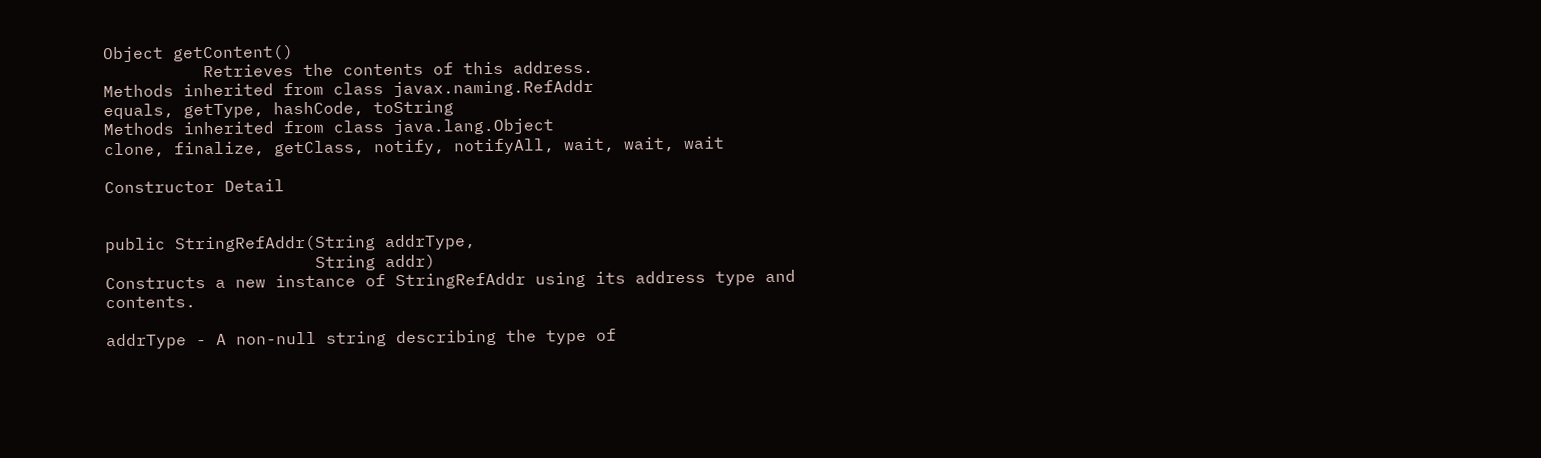Object getContent()
          Retrieves the contents of this address.
Methods inherited from class javax.naming.RefAddr
equals, getType, hashCode, toString
Methods inherited from class java.lang.Object
clone, finalize, getClass, notify, notifyAll, wait, wait, wait

Constructor Detail


public StringRefAddr(String addrType,
                     String addr)
Constructs a new instance of StringRefAddr using its address type and contents.

addrType - A non-null string describing the type of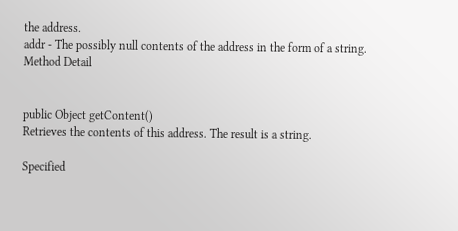the address.
addr - The possibly null contents of the address in the form of a string.
Method Detail


public Object getContent()
Retrieves the contents of this address. The result is a string.

Specified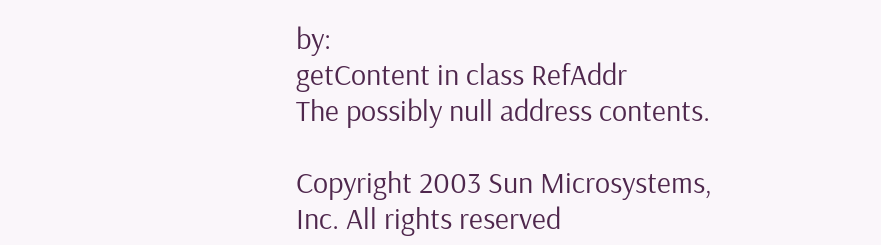by:
getContent in class RefAddr
The possibly null address contents.

Copyright 2003 Sun Microsystems, Inc. All rights reserved